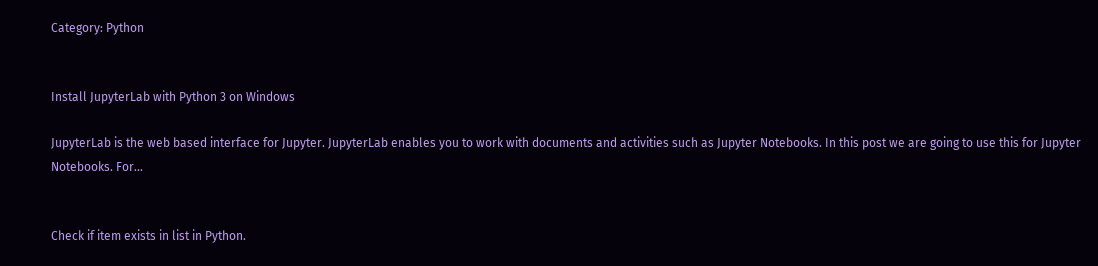Category: Python


Install JupyterLab with Python 3 on Windows

JupyterLab is the web based interface for Jupyter. JupyterLab enables you to work with documents and activities such as Jupyter Notebooks. In this post we are going to use this for Jupyter Notebooks. For...


Check if item exists in list in Python.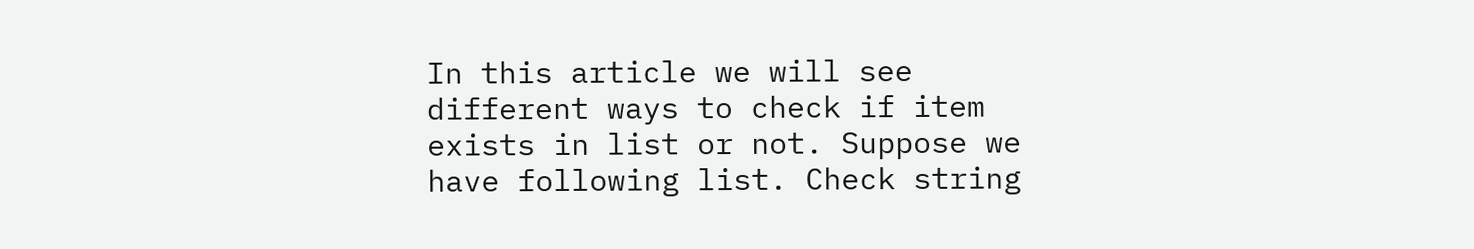In this article we will see different ways to check if item exists in list or not. Suppose we have following list. Check string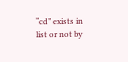“cd” exists in list or not by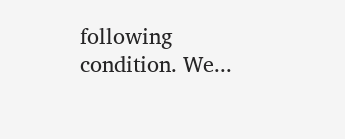following condition. We...